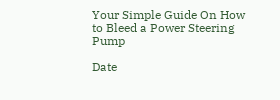Your Simple Guide On How to Bleed a Power Steering Pump

Date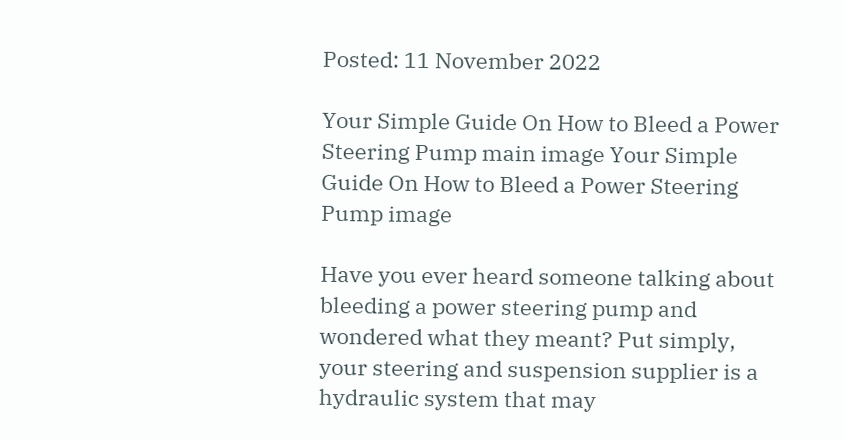Posted: 11 November 2022

Your Simple Guide On How to Bleed a Power Steering Pump main image Your Simple Guide On How to Bleed a Power Steering Pump image

Have you ever heard someone talking about bleeding a power steering pump and wondered what they meant? Put simply, your steering and suspension supplier is a hydraulic system that may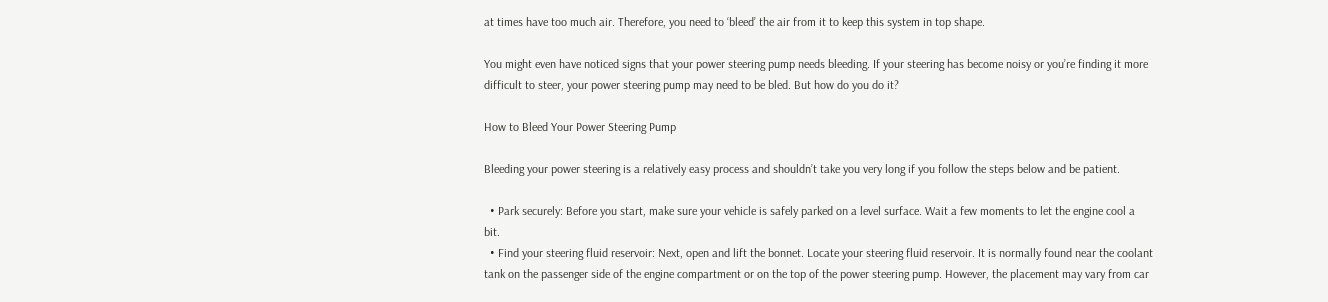at times have too much air. Therefore, you need to ‘bleed’ the air from it to keep this system in top shape.

You might even have noticed signs that your power steering pump needs bleeding. If your steering has become noisy or you’re finding it more difficult to steer, your power steering pump may need to be bled. But how do you do it?

How to Bleed Your Power Steering Pump

Bleeding your power steering is a relatively easy process and shouldn’t take you very long if you follow the steps below and be patient.

  • Park securely: Before you start, make sure your vehicle is safely parked on a level surface. Wait a few moments to let the engine cool a bit.
  • Find your steering fluid reservoir: Next, open and lift the bonnet. Locate your steering fluid reservoir. It is normally found near the coolant tank on the passenger side of the engine compartment or on the top of the power steering pump. However, the placement may vary from car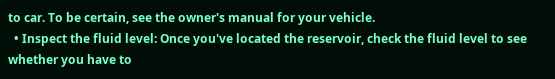to car. To be certain, see the owner's manual for your vehicle.
  • Inspect the fluid level: Once you've located the reservoir, check the fluid level to see whether you have to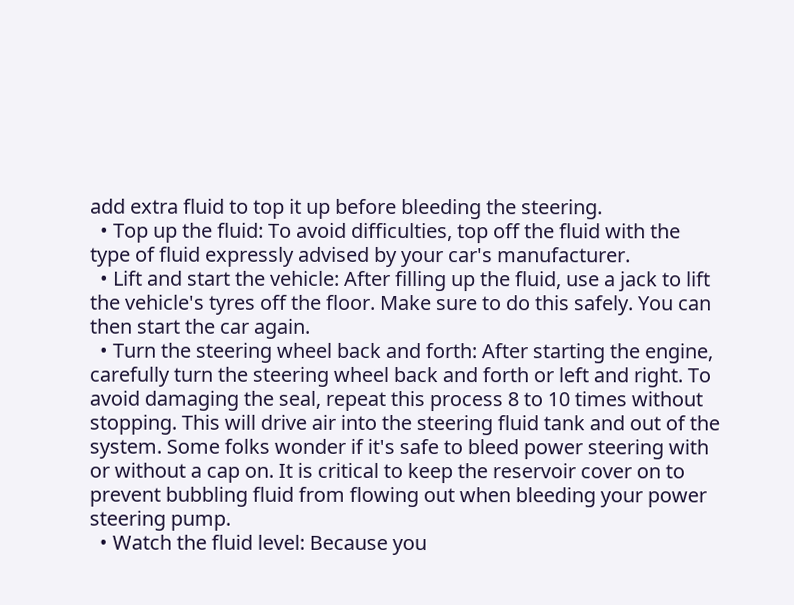add extra fluid to top it up before bleeding the steering.
  • Top up the fluid: To avoid difficulties, top off the fluid with the type of fluid expressly advised by your car's manufacturer.
  • Lift and start the vehicle: After filling up the fluid, use a jack to lift the vehicle's tyres off the floor. Make sure to do this safely. You can then start the car again.
  • Turn the steering wheel back and forth: After starting the engine, carefully turn the steering wheel back and forth or left and right. To avoid damaging the seal, repeat this process 8 to 10 times without stopping. This will drive air into the steering fluid tank and out of the system. Some folks wonder if it's safe to bleed power steering with or without a cap on. It is critical to keep the reservoir cover on to prevent bubbling fluid from flowing out when bleeding your power steering pump.
  • Watch the fluid level: Because you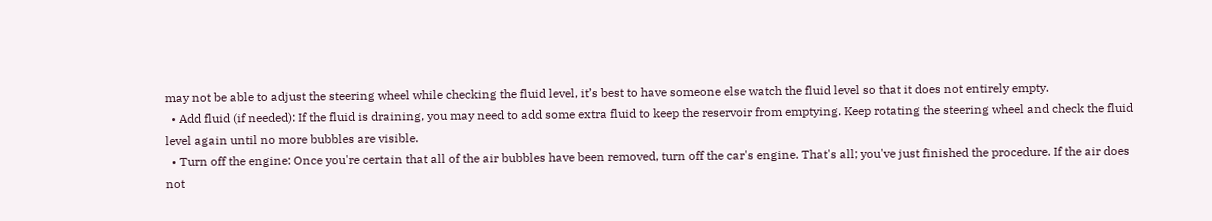may not be able to adjust the steering wheel while checking the fluid level, it’s best to have someone else watch the fluid level so that it does not entirely empty.
  • Add fluid (if needed): If the fluid is draining, you may need to add some extra fluid to keep the reservoir from emptying. Keep rotating the steering wheel and check the fluid level again until no more bubbles are visible.
  • Turn off the engine: Once you're certain that all of the air bubbles have been removed, turn off the car's engine. That's all; you've just finished the procedure. If the air does not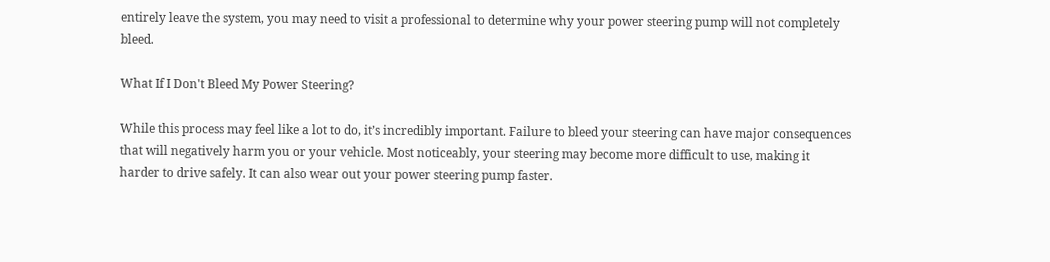entirely leave the system, you may need to visit a professional to determine why your power steering pump will not completely bleed.

What If I Don't Bleed My Power Steering?

While this process may feel like a lot to do, it’s incredibly important. Failure to bleed your steering can have major consequences that will negatively harm you or your vehicle. Most noticeably, your steering may become more difficult to use, making it harder to drive safely. It can also wear out your power steering pump faster.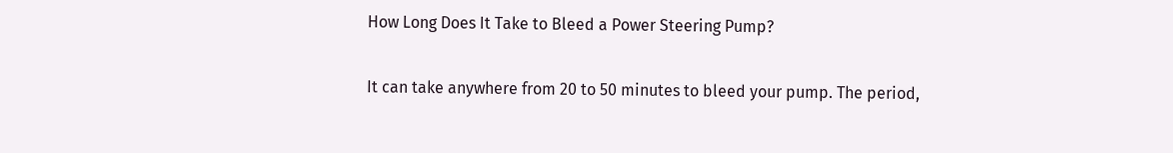How Long Does It Take to Bleed a Power Steering Pump?

It can take anywhere from 20 to 50 minutes to bleed your pump. The period,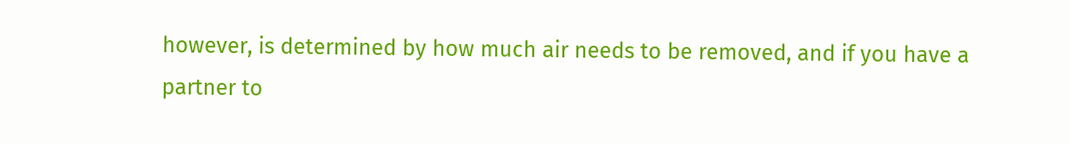however, is determined by how much air needs to be removed, and if you have a partner to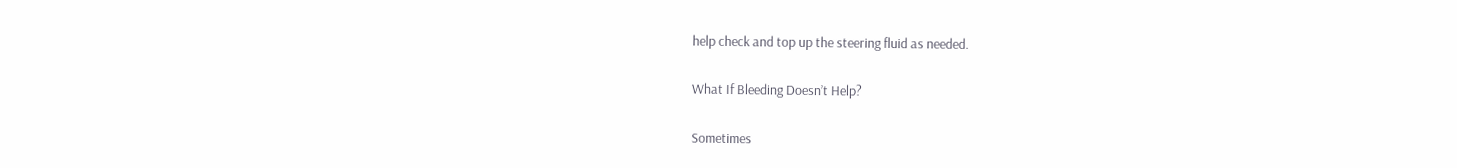help check and top up the steering fluid as needed.

What If Bleeding Doesn’t Help?

Sometimes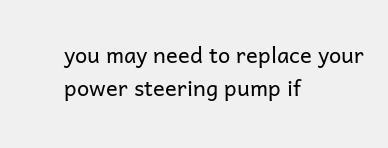you may need to replace your power steering pump if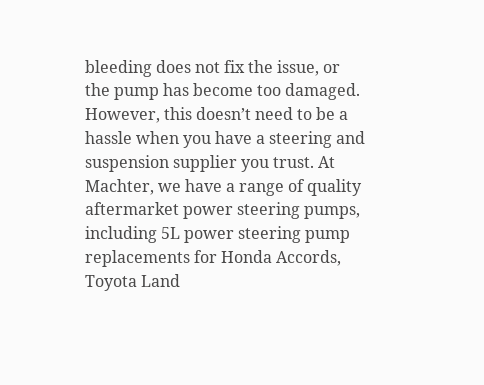bleeding does not fix the issue, or the pump has become too damaged. However, this doesn’t need to be a hassle when you have a steering and suspension supplier you trust. At Machter, we have a range of quality aftermarket power steering pumps, including 5L power steering pump replacements for Honda Accords, Toyota Land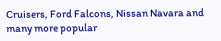Cruisers, Ford Falcons, Nissan Navara and many more popular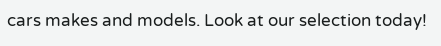cars makes and models. Look at our selection today!